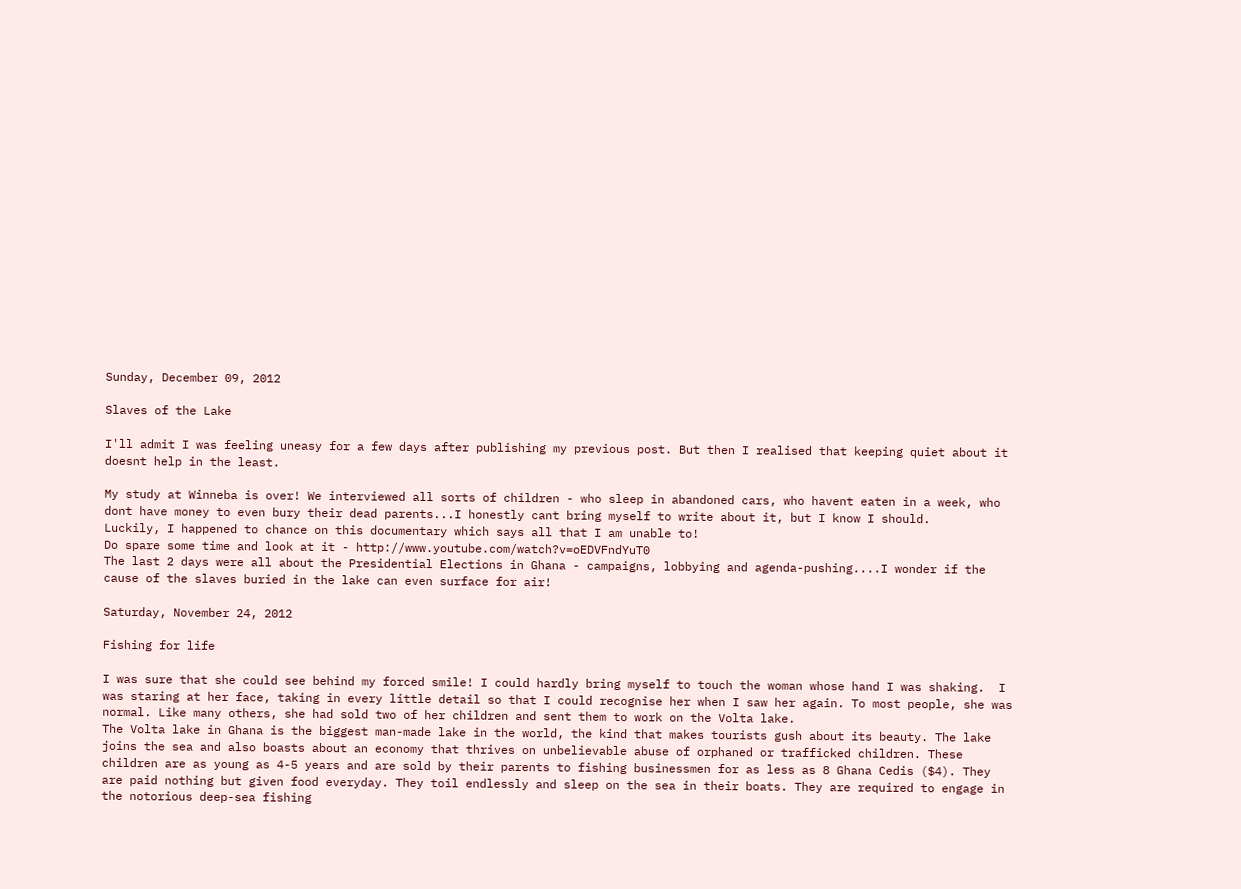Sunday, December 09, 2012

Slaves of the Lake

I'll admit I was feeling uneasy for a few days after publishing my previous post. But then I realised that keeping quiet about it doesnt help in the least.

My study at Winneba is over! We interviewed all sorts of children - who sleep in abandoned cars, who havent eaten in a week, who dont have money to even bury their dead parents...I honestly cant bring myself to write about it, but I know I should.
Luckily, I happened to chance on this documentary which says all that I am unable to!
Do spare some time and look at it - http://www.youtube.com/watch?v=oEDVFndYuT0
The last 2 days were all about the Presidential Elections in Ghana - campaigns, lobbying and agenda-pushing....I wonder if the cause of the slaves buried in the lake can even surface for air!

Saturday, November 24, 2012

Fishing for life

I was sure that she could see behind my forced smile! I could hardly bring myself to touch the woman whose hand I was shaking.  I was staring at her face, taking in every little detail so that I could recognise her when I saw her again. To most people, she was normal. Like many others, she had sold two of her children and sent them to work on the Volta lake.
The Volta lake in Ghana is the biggest man-made lake in the world, the kind that makes tourists gush about its beauty. The lake joins the sea and also boasts about an economy that thrives on unbelievable abuse of orphaned or trafficked children. These children are as young as 4-5 years and are sold by their parents to fishing businessmen for as less as 8 Ghana Cedis ($4). They are paid nothing but given food everyday. They toil endlessly and sleep on the sea in their boats. They are required to engage in the notorious deep-sea fishing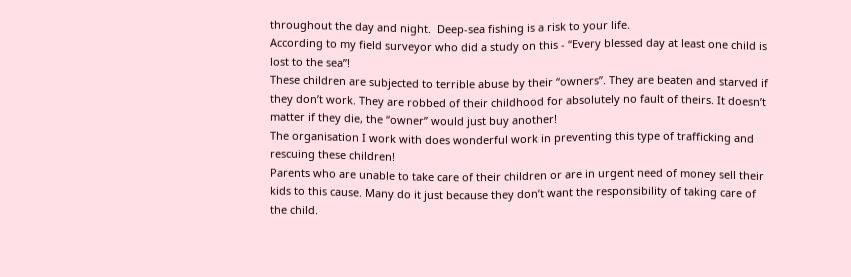throughout the day and night.  Deep-sea fishing is a risk to your life.
According to my field surveyor who did a study on this - “Every blessed day at least one child is lost to the sea”!
These children are subjected to terrible abuse by their “owners”. They are beaten and starved if they don’t work. They are robbed of their childhood for absolutely no fault of theirs. It doesn’t matter if they die, the “owner” would just buy another!
The organisation I work with does wonderful work in preventing this type of trafficking and rescuing these children!
Parents who are unable to take care of their children or are in urgent need of money sell their kids to this cause. Many do it just because they don’t want the responsibility of taking care of the child.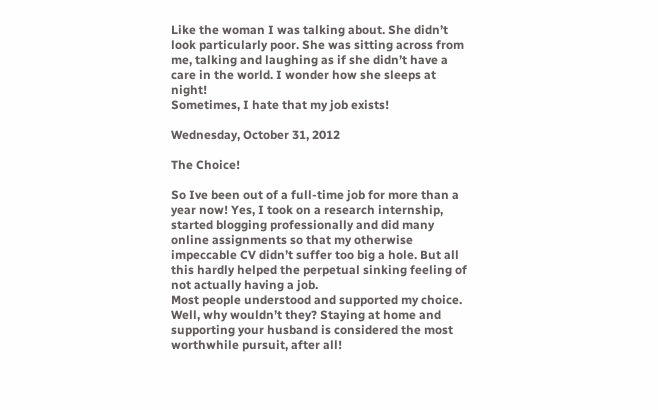Like the woman I was talking about. She didn’t look particularly poor. She was sitting across from me, talking and laughing as if she didn’t have a care in the world. I wonder how she sleeps at night!
Sometimes, I hate that my job exists!

Wednesday, October 31, 2012

The Choice!

So Ive been out of a full-time job for more than a year now! Yes, I took on a research internship, started blogging professionally and did many online assignments so that my otherwise impeccable CV didn’t suffer too big a hole. But all this hardly helped the perpetual sinking feeling of not actually having a job.
Most people understood and supported my choice. Well, why wouldn’t they? Staying at home and supporting your husband is considered the most worthwhile pursuit, after all!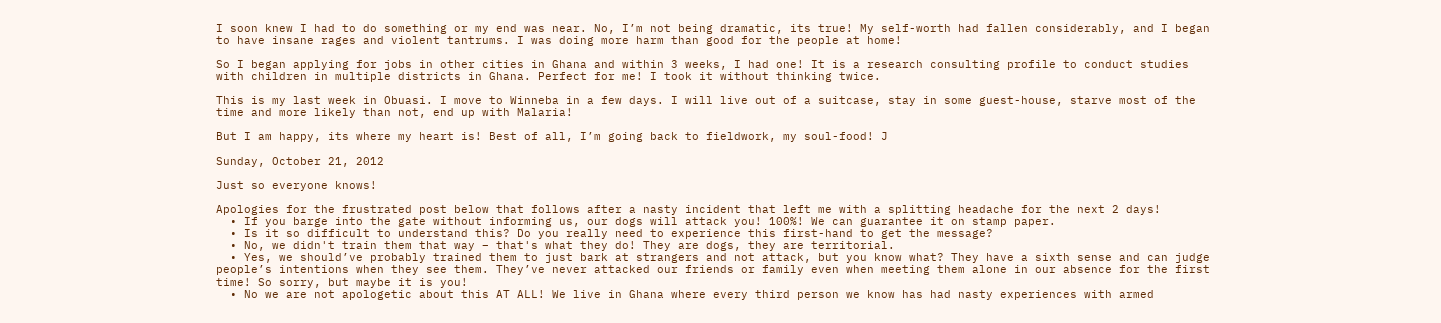I soon knew I had to do something or my end was near. No, I’m not being dramatic, its true! My self-worth had fallen considerably, and I began to have insane rages and violent tantrums. I was doing more harm than good for the people at home!

So I began applying for jobs in other cities in Ghana and within 3 weeks, I had one! It is a research consulting profile to conduct studies with children in multiple districts in Ghana. Perfect for me! I took it without thinking twice.

This is my last week in Obuasi. I move to Winneba in a few days. I will live out of a suitcase, stay in some guest-house, starve most of the time and more likely than not, end up with Malaria!

But I am happy, its where my heart is! Best of all, I’m going back to fieldwork, my soul-food! J

Sunday, October 21, 2012

Just so everyone knows!

Apologies for the frustrated post below that follows after a nasty incident that left me with a splitting headache for the next 2 days!
  • If you barge into the gate without informing us, our dogs will attack you! 100%! We can guarantee it on stamp paper.
  • Is it so difficult to understand this? Do you really need to experience this first-hand to get the message?
  • No, we didn't train them that way – that's what they do! They are dogs, they are territorial.
  • Yes, we should’ve probably trained them to just bark at strangers and not attack, but you know what? They have a sixth sense and can judge people’s intentions when they see them. They’ve never attacked our friends or family even when meeting them alone in our absence for the first time! So sorry, but maybe it is you!
  • No we are not apologetic about this AT ALL! We live in Ghana where every third person we know has had nasty experiences with armed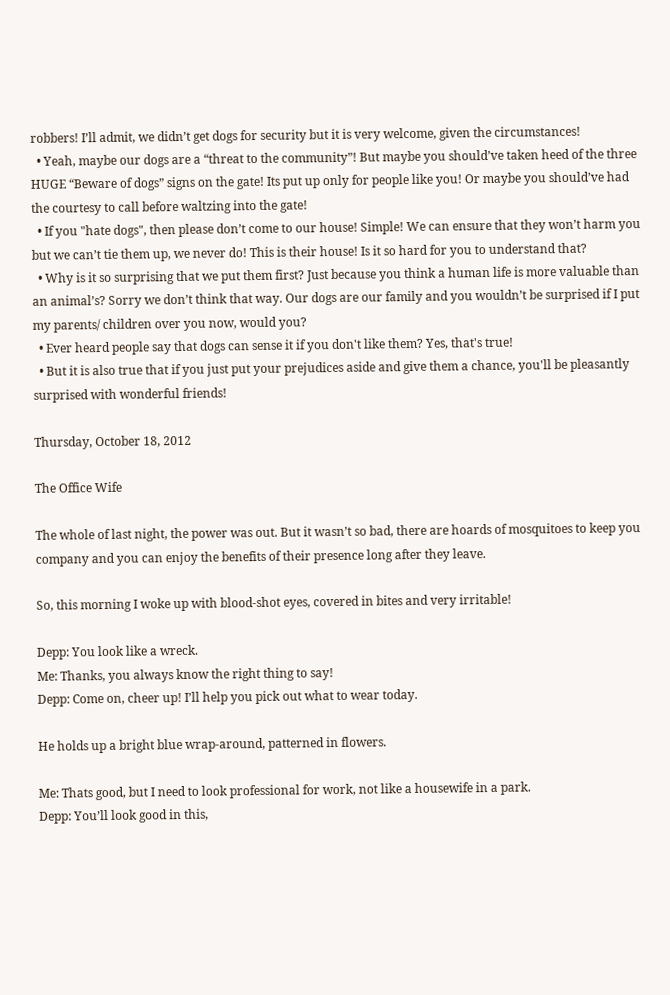robbers! I’ll admit, we didn’t get dogs for security but it is very welcome, given the circumstances!
  • Yeah, maybe our dogs are a “threat to the community”! But maybe you should’ve taken heed of the three HUGE “Beware of dogs” signs on the gate! Its put up only for people like you! Or maybe you should’ve had the courtesy to call before waltzing into the gate!
  • If you "hate dogs", then please don’t come to our house! Simple! We can ensure that they won’t harm you but we can’t tie them up, we never do! This is their house! Is it so hard for you to understand that?
  • Why is it so surprising that we put them first? Just because you think a human life is more valuable than an animal’s? Sorry we don’t think that way. Our dogs are our family and you wouldn’t be surprised if I put my parents/ children over you now, would you?
  • Ever heard people say that dogs can sense it if you don't like them? Yes, that's true!
  • But it is also true that if you just put your prejudices aside and give them a chance, you'll be pleasantly surprised with wonderful friends!

Thursday, October 18, 2012

The Office Wife

The whole of last night, the power was out. But it wasn’t so bad, there are hoards of mosquitoes to keep you company and you can enjoy the benefits of their presence long after they leave.

So, this morning I woke up with blood-shot eyes, covered in bites and very irritable!

Depp: You look like a wreck.
Me: Thanks, you always know the right thing to say!
Depp: Come on, cheer up! I’ll help you pick out what to wear today.

He holds up a bright blue wrap-around, patterned in flowers.

Me: Thats good, but I need to look professional for work, not like a housewife in a park.
Depp: You’ll look good in this,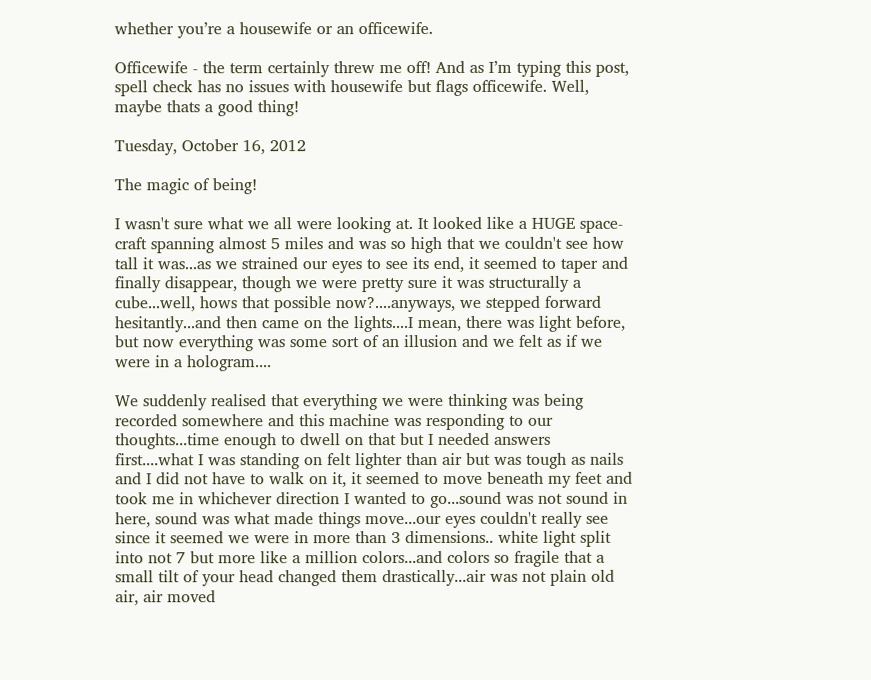whether you’re a housewife or an officewife.

Officewife - the term certainly threw me off! And as I’m typing this post, spell check has no issues with housewife but flags officewife. Well, maybe thats a good thing!

Tuesday, October 16, 2012

The magic of being!

I wasn't sure what we all were looking at. It looked like a HUGE space-craft spanning almost 5 miles and was so high that we couldn't see how tall it was...as we strained our eyes to see its end, it seemed to taper and finally disappear, though we were pretty sure it was structurally a cube...well, hows that possible now?....anyways, we stepped forward hesitantly...and then came on the lights....I mean, there was light before, but now everything was some sort of an illusion and we felt as if we were in a hologram....

We suddenly realised that everything we were thinking was being recorded somewhere and this machine was responding to our thoughts...time enough to dwell on that but I needed answers first....what I was standing on felt lighter than air but was tough as nails and I did not have to walk on it, it seemed to move beneath my feet and took me in whichever direction I wanted to go...sound was not sound in here, sound was what made things move...our eyes couldn't really see since it seemed we were in more than 3 dimensions.. white light split into not 7 but more like a million colors...and colors so fragile that a small tilt of your head changed them drastically...air was not plain old air, air moved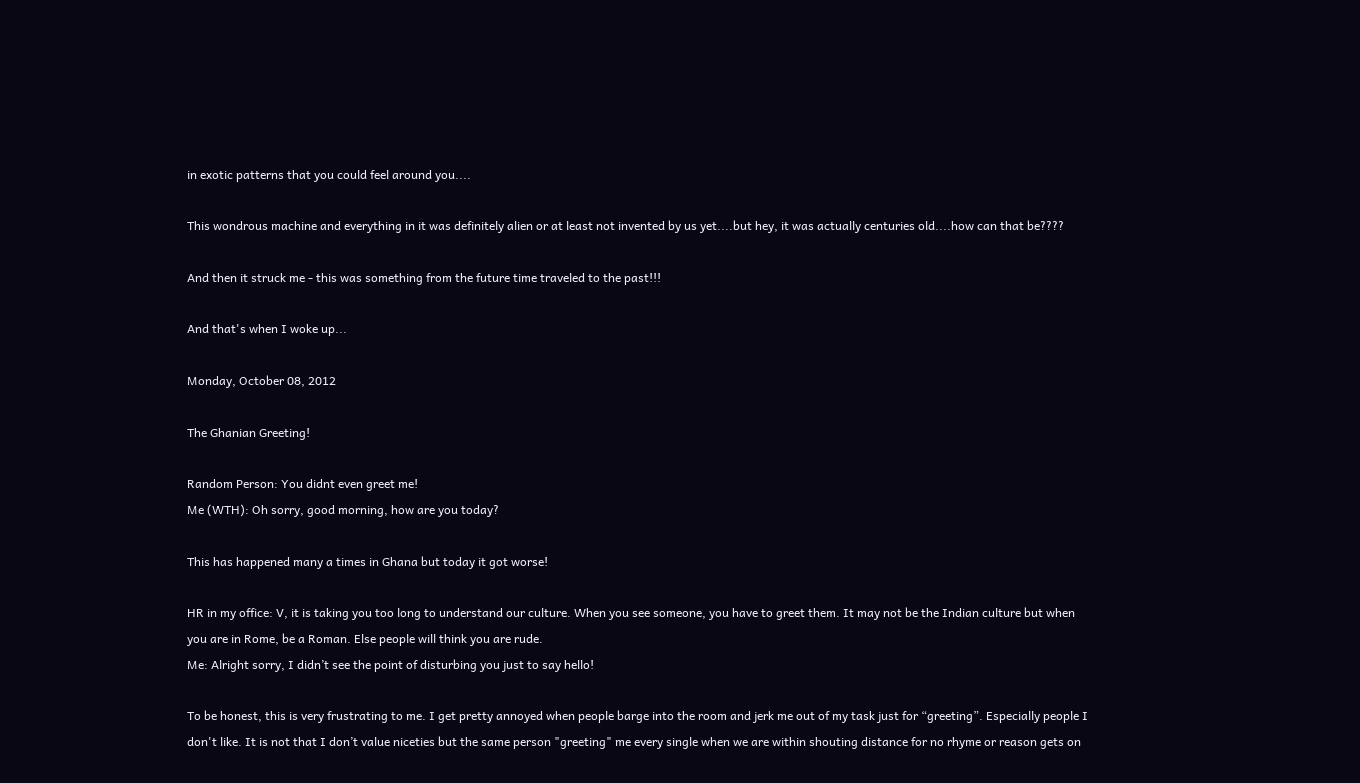in exotic patterns that you could feel around you....

This wondrous machine and everything in it was definitely alien or at least not invented by us yet....but hey, it was actually centuries old....how can that be????

And then it struck me - this was something from the future time traveled to the past!!!

And that's when I woke up...

Monday, October 08, 2012

The Ghanian Greeting!

Random Person: You didnt even greet me!
Me (WTH): Oh sorry, good morning, how are you today?

This has happened many a times in Ghana but today it got worse!

HR in my office: V, it is taking you too long to understand our culture. When you see someone, you have to greet them. It may not be the Indian culture but when you are in Rome, be a Roman. Else people will think you are rude.
Me: Alright sorry, I didn’t see the point of disturbing you just to say hello!

To be honest, this is very frustrating to me. I get pretty annoyed when people barge into the room and jerk me out of my task just for “greeting”. Especially people I don't like. It is not that I don’t value niceties but the same person "greeting" me every single when we are within shouting distance for no rhyme or reason gets on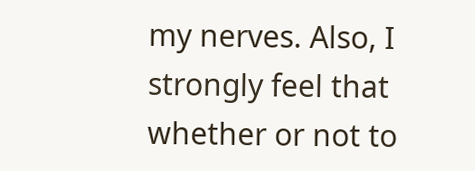my nerves. Also, I strongly feel that whether or not to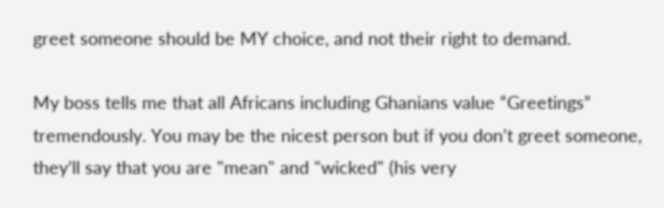greet someone should be MY choice, and not their right to demand.

My boss tells me that all Africans including Ghanians value “Greetings” tremendously. You may be the nicest person but if you don’t greet someone, they’ll say that you are "mean" and "wicked" (his very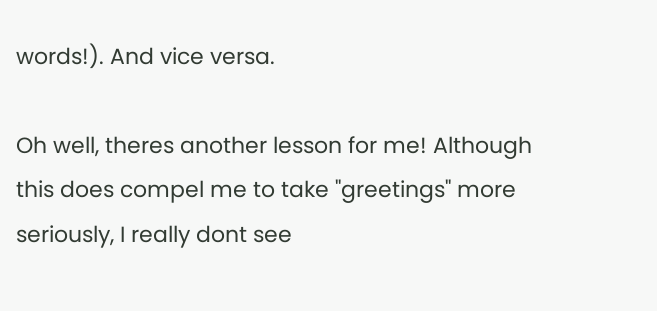words!). And vice versa.

Oh well, theres another lesson for me! Although this does compel me to take "greetings" more seriously, I really dont see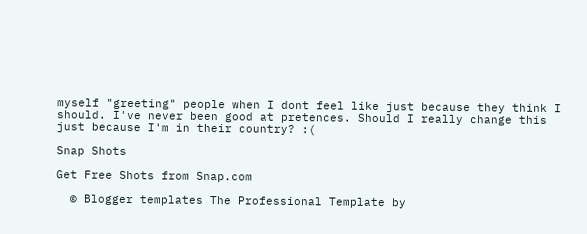myself "greeting" people when I dont feel like just because they think I should. I've never been good at pretences. Should I really change this just because I'm in their country? :(

Snap Shots

Get Free Shots from Snap.com

  © Blogger templates The Professional Template by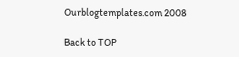Ourblogtemplates.com 2008

Back to TOP